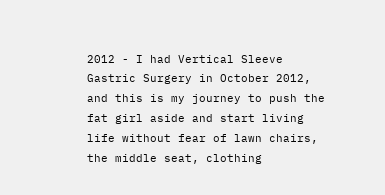2012 - I had Vertical Sleeve Gastric Surgery in October 2012, and this is my journey to push the fat girl aside and start living life without fear of lawn chairs, the middle seat, clothing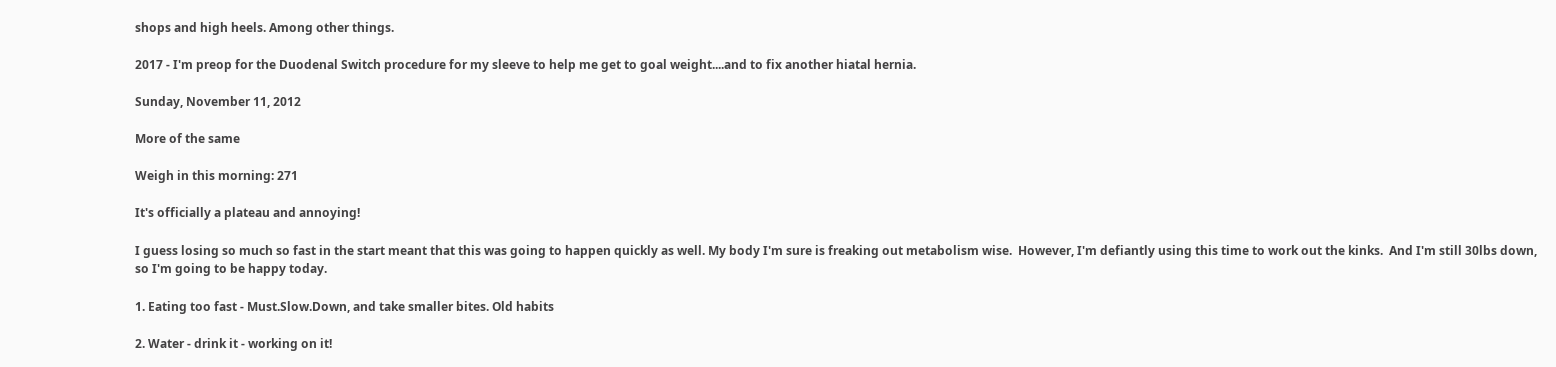shops and high heels. Among other things.

2017 - I'm preop for the Duodenal Switch procedure for my sleeve to help me get to goal weight....and to fix another hiatal hernia.

Sunday, November 11, 2012

More of the same

Weigh in this morning: 271

It's officially a plateau and annoying!

I guess losing so much so fast in the start meant that this was going to happen quickly as well. My body I'm sure is freaking out metabolism wise.  However, I'm defiantly using this time to work out the kinks.  And I'm still 30lbs down, so I'm going to be happy today.

1. Eating too fast - Must.Slow.Down, and take smaller bites. Old habits

2. Water - drink it - working on it!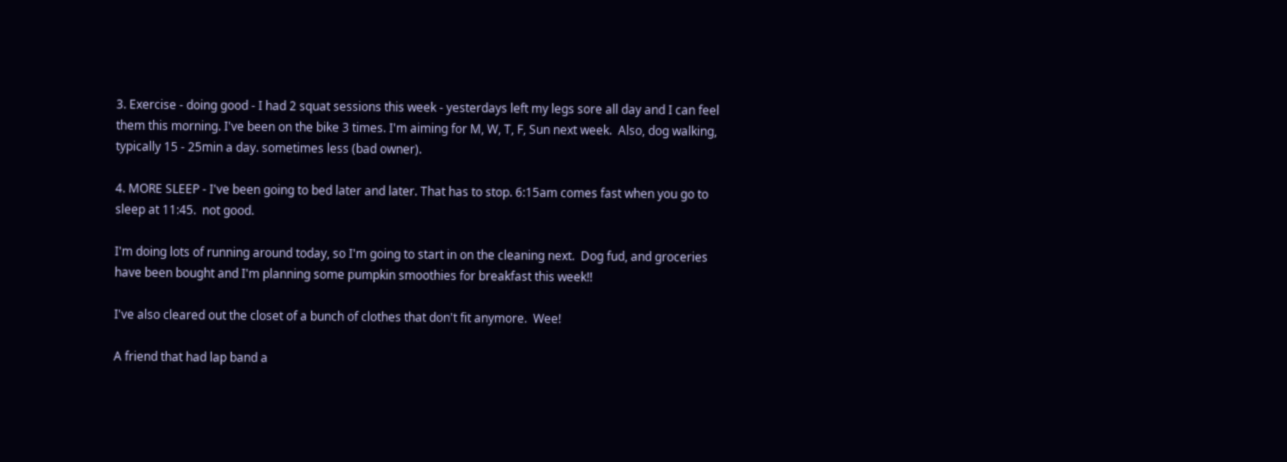3. Exercise - doing good - I had 2 squat sessions this week - yesterdays left my legs sore all day and I can feel them this morning. I've been on the bike 3 times. I'm aiming for M, W, T, F, Sun next week.  Also, dog walking, typically 15 - 25min a day. sometimes less (bad owner).

4. MORE SLEEP - I've been going to bed later and later. That has to stop. 6:15am comes fast when you go to sleep at 11:45.  not good.

I'm doing lots of running around today, so I'm going to start in on the cleaning next.  Dog fud, and groceries have been bought and I'm planning some pumpkin smoothies for breakfast this week!!

I've also cleared out the closet of a bunch of clothes that don't fit anymore.  Wee!

A friend that had lap band a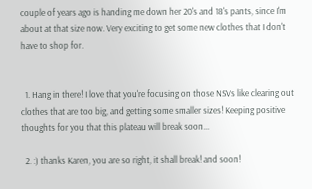couple of years ago is handing me down her 20's and 18's pants, since I'm about at that size now. Very exciting to get some new clothes that I don't have to shop for.


  1. Hang in there! I love that you're focusing on those NSVs like clearing out clothes that are too big, and getting some smaller sizes! Keeping positive thoughts for you that this plateau will break soon...

  2. :) thanks Karen, you are so right, it shall break! and soon!